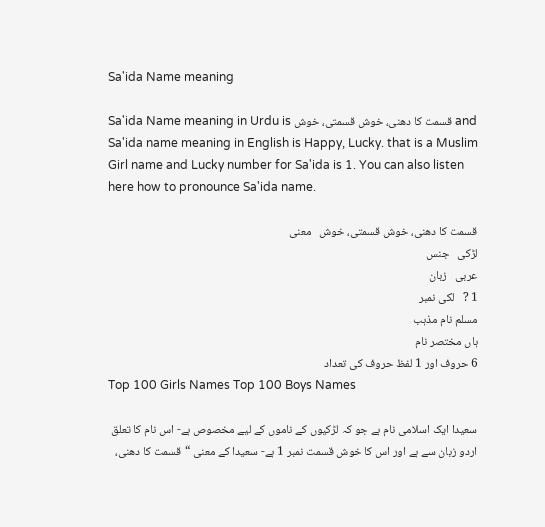Sa'ida Name meaning

Sa'ida Name meaning in Urdu is قسمت کا دھنی، خوش قسمتی، خوش and Sa'ida name meaning in English is Happy, Lucky. that is a Muslim Girl name and Lucky number for Sa'ida is 1. You can also listen here how to pronounce Sa'ida name.

قسمت کا دھنی، خوش قسمتی، خوش   معنی
لڑكی   جنس
عربی   زبان
1 ?   لکی نمبر
مسلم نام مذہب
ہاں مختصر نام
6 حروف اور 1 لفظ حروف کی تعداد
Top 100 Girls Names Top 100 Boys Names

سعیدا ایک اسلامی نام ہے جو کہ لڑکیوں کے ناموں کے لیے مخصوص ہے- اس نام کا تعلق اردو زبان سے ہے اور اس کا خوش قسمت نمبر 1 ہے- سعیدا کے معنی “قسمت کا دھنی،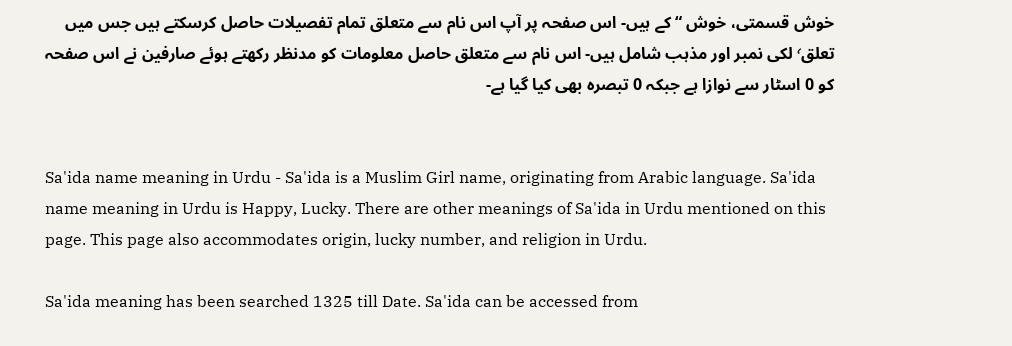خوش قسمتی، خوش “ کے ہیں- اس صفحہ پر آپ اس نام سے متعلق تمام تفصیلات حاصل کرسکتے ہیں جس میں تعلق٬ لکی نمبر اور مذہب شامل ہیں- اس نام سے متعلق حاصل معلومات کو مدنظر رکھتے ہوئے صارفین نے اس صفحہ کو 0 اسٹار سے نوازا ہے جبکہ 0 تبصرہ بھی کیا گیا ہے-


Sa'ida name meaning in Urdu - Sa'ida is a Muslim Girl name, originating from Arabic language. Sa'ida name meaning in Urdu is Happy, Lucky. There are other meanings of Sa'ida in Urdu mentioned on this page. This page also accommodates origin, lucky number, and religion in Urdu.

Sa'ida meaning has been searched 1325 till Date. Sa'ida can be accessed from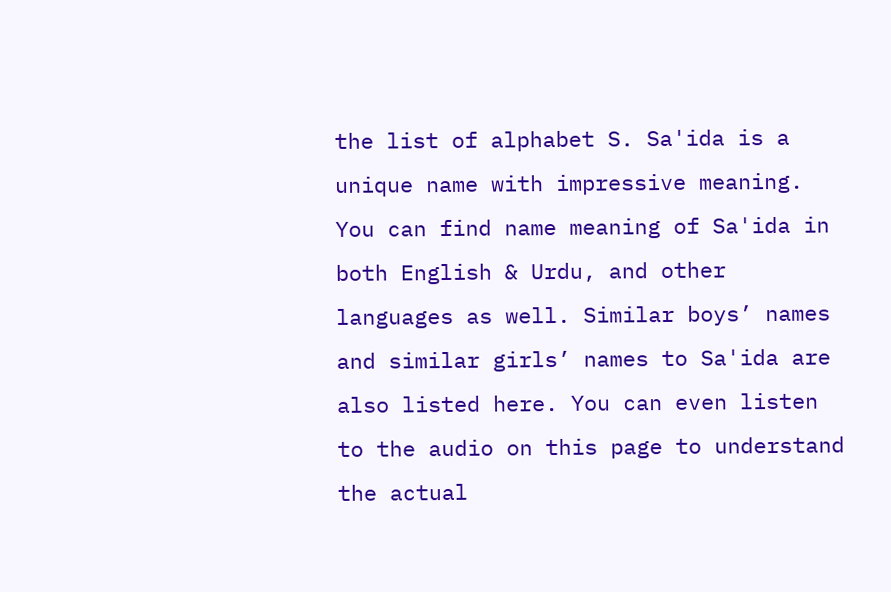the list of alphabet S. Sa'ida is a unique name with impressive meaning. You can find name meaning of Sa'ida in both English & Urdu, and other languages as well. Similar boys’ names and similar girls’ names to Sa'ida are also listed here. You can even listen to the audio on this page to understand the actual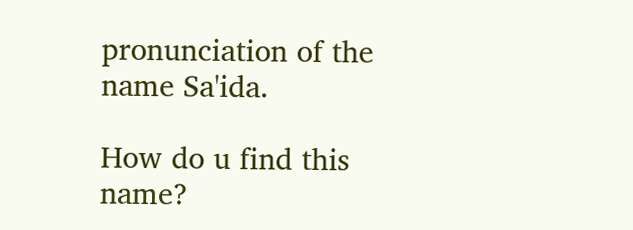pronunciation of the name Sa'ida.

How do u find this name?